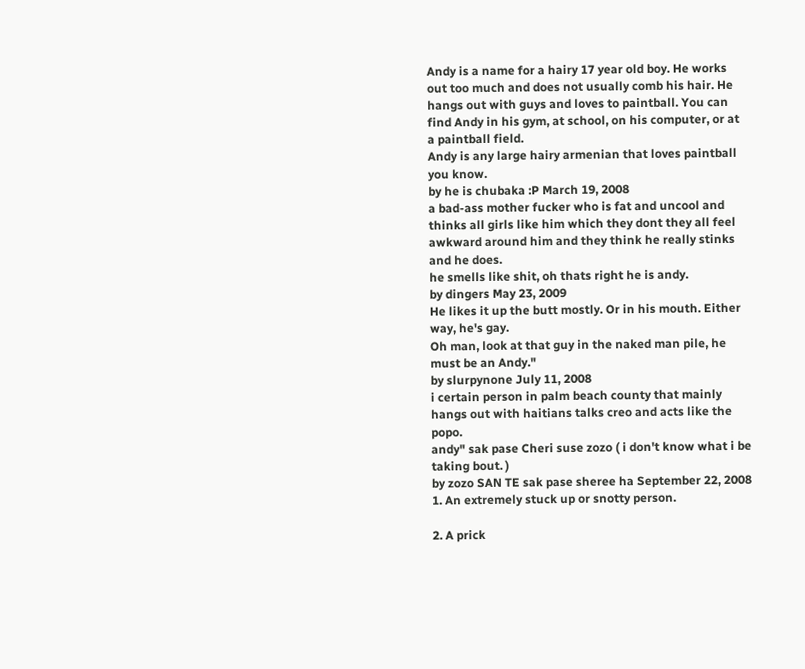Andy is a name for a hairy 17 year old boy. He works out too much and does not usually comb his hair. He hangs out with guys and loves to paintball. You can find Andy in his gym, at school, on his computer, or at a paintball field.
Andy is any large hairy armenian that loves paintball you know.
by he is chubaka :P March 19, 2008
a bad-ass mother fucker who is fat and uncool and thinks all girls like him which they dont they all feel awkward around him and they think he really stinks and he does.
he smells like shit, oh thats right he is andy.
by dingers May 23, 2009
He likes it up the butt mostly. Or in his mouth. Either way, he's gay.
Oh man, look at that guy in the naked man pile, he must be an Andy."
by slurpynone July 11, 2008
i certain person in palm beach county that mainly hangs out with haitians talks creo and acts like the popo.
andy" sak pase Cheri suse zozo ( i don't know what i be taking bout. )
by zozo SAN TE sak pase sheree ha September 22, 2008
1. An extremely stuck up or snotty person.

2. A prick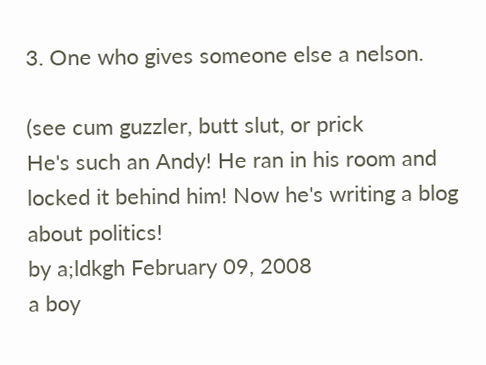3. One who gives someone else a nelson.

(see cum guzzler, butt slut, or prick
He's such an Andy! He ran in his room and locked it behind him! Now he's writing a blog about politics!
by a;ldkgh February 09, 2008
a boy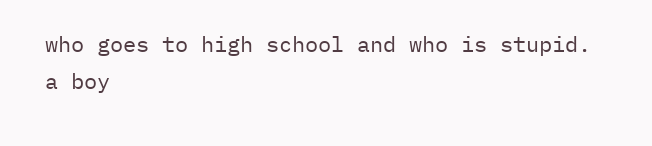who goes to high school and who is stupid.
a boy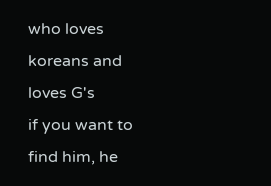who loves koreans and loves G's
if you want to find him, he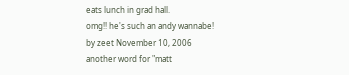eats lunch in grad hall.
omg!! he's such an andy wannabe!
by zeet November 10, 2006
another word for "matt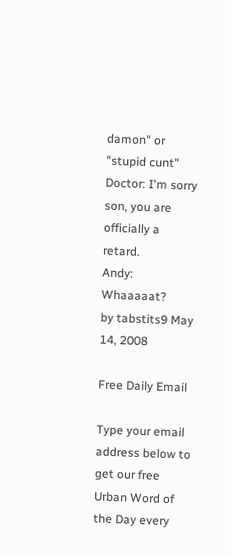damon" or "stupid cunt"
Doctor: I'm sorry son, you are officially a retard.
Andy: Whaaaaat?
by tabstits9 May 14, 2008

Free Daily Email

Type your email address below to get our free Urban Word of the Day every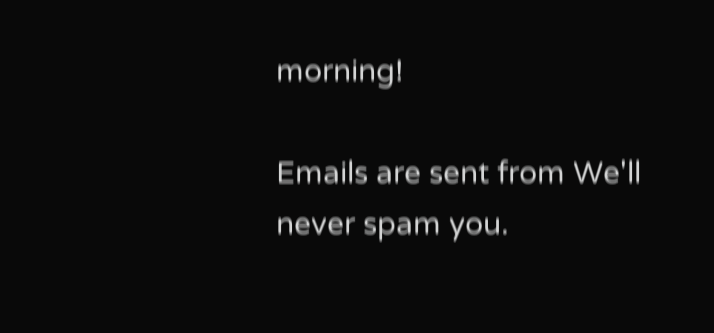morning!

Emails are sent from We'll never spam you.